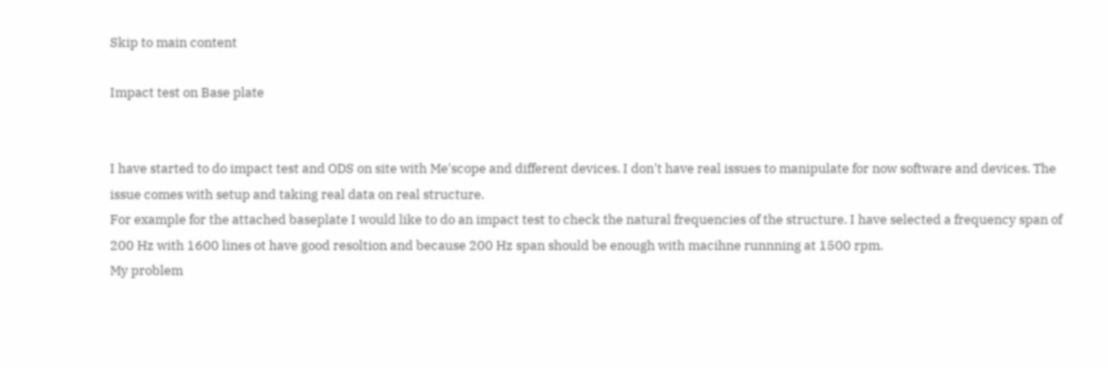Skip to main content

Impact test on Base plate


I have started to do impact test and ODS on site with Me'scope and different devices. I don't have real issues to manipulate for now software and devices. The issue comes with setup and taking real data on real structure.
For example for the attached baseplate I would like to do an impact test to check the natural frequencies of the structure. I have selected a frequency span of 200 Hz with 1600 lines ot have good resoltion and because 200 Hz span should be enough with macihne runnning at 1500 rpm.
My problem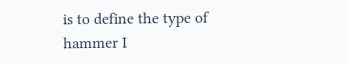is to define the type of hammer I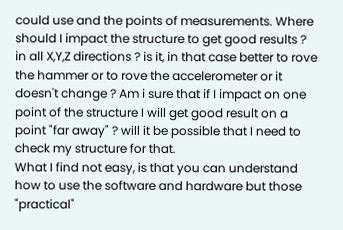could use and the points of measurements. Where should I impact the structure to get good results ? in all X,Y,Z directions ? is it, in that case better to rove the hammer or to rove the accelerometer or it doesn't change ? Am i sure that if I impact on one point of the structure I will get good result on a point "far away" ? will it be possible that I need to check my structure for that.
What I find not easy, is that you can understand how to use the software and hardware but those "practical"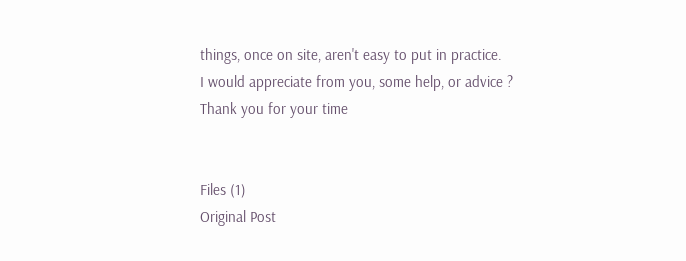things, once on site, aren't easy to put in practice.
I would appreciate from you, some help, or advice ?
Thank you for your time


Files (1)
Original Post